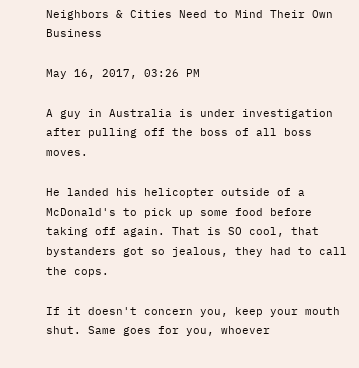Neighbors & Cities Need to Mind Their Own Business

May 16, 2017, 03:26 PM

A guy in Australia is under investigation after pulling off the boss of all boss moves.

He landed his helicopter outside of a McDonald's to pick up some food before taking off again. That is SO cool, that bystanders got so jealous, they had to call the cops.

If it doesn't concern you, keep your mouth shut. Same goes for you, whoever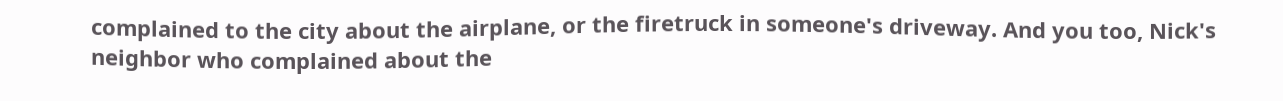complained to the city about the airplane, or the firetruck in someone's driveway. And you too, Nick's neighbor who complained about the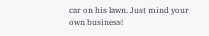car on his lawn. Just mind your own business!